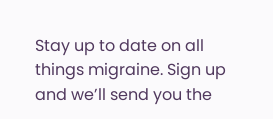Stay up to date on all things migraine. Sign up and we’ll send you the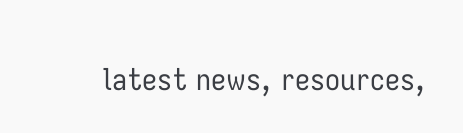latest news, resources,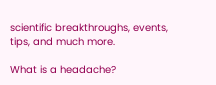scientific breakthroughs, events, tips, and much more.

What is a headache?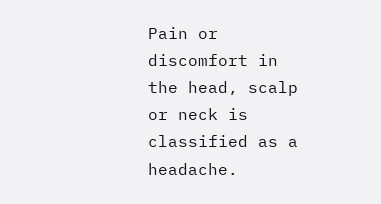Pain or discomfort in the head, scalp or neck is classified as a headache.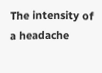The intensity of a headache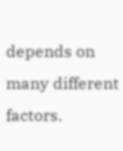depends on many different factors.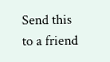Send this to a friend